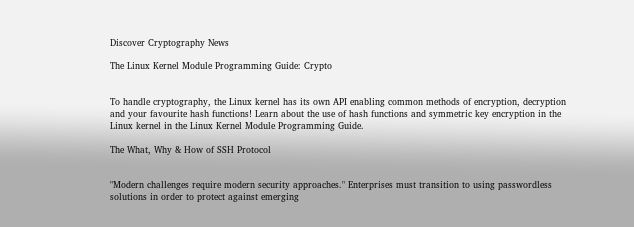Discover Cryptography News

The Linux Kernel Module Programming Guide: Crypto


To handle cryptography, the Linux kernel has its own API enabling common methods of encryption, decryption and your favourite hash functions! Learn about the use of hash functions and symmetric key encryption in the Linux kernel in the Linux Kernel Module Programming Guide.

The What, Why & How of SSH Protocol


"Modern challenges require modern security approaches." Enterprises must transition to using passwordless solutions in order to protect against emerging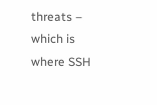threats – which is where SSH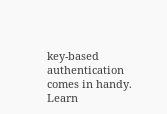key-based authentication comes in handy. Learn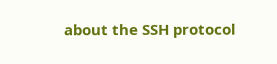about the SSH protocol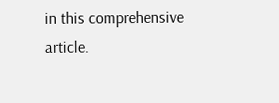in this comprehensive article.